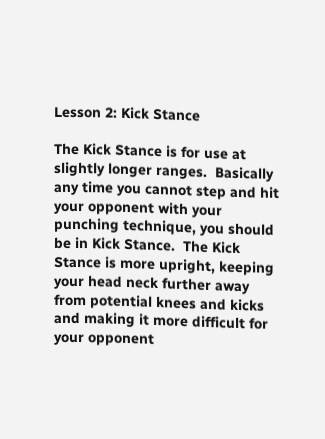Lesson 2: Kick Stance

The Kick Stance is for use at slightly longer ranges.  Basically any time you cannot step and hit your opponent with your punching technique, you should be in Kick Stance.  The Kick Stance is more upright, keeping your head neck further away from potential knees and kicks and making it more difficult for your opponent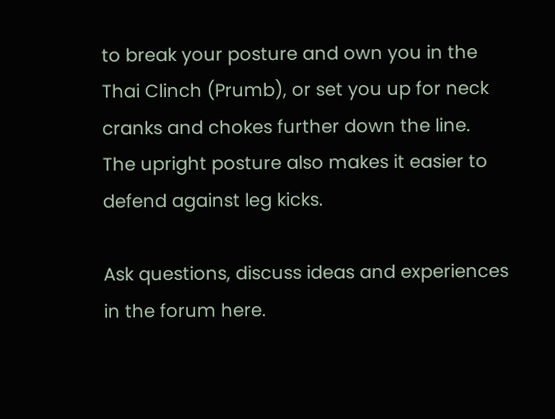to break your posture and own you in the Thai Clinch (Prumb), or set you up for neck cranks and chokes further down the line.  The upright posture also makes it easier to defend against leg kicks.

Ask questions, discuss ideas and experiences in the forum here.